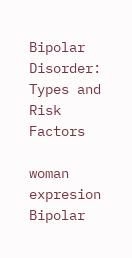Bipolar Disorder: Types and Risk Factors

woman expresion Bipolar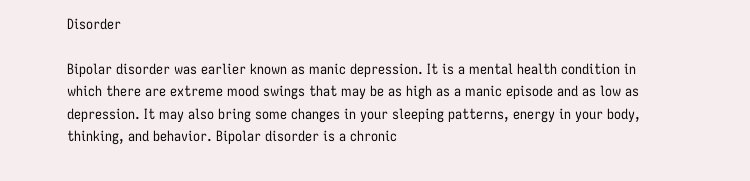Disorder

Bipolar disorder was earlier known as manic depression. It is a mental health condition in which there are extreme mood swings that may be as high as a manic episode and as low as depression. It may also bring some changes in your sleeping patterns, energy in your body, thinking, and behavior. Bipolar disorder is a chronic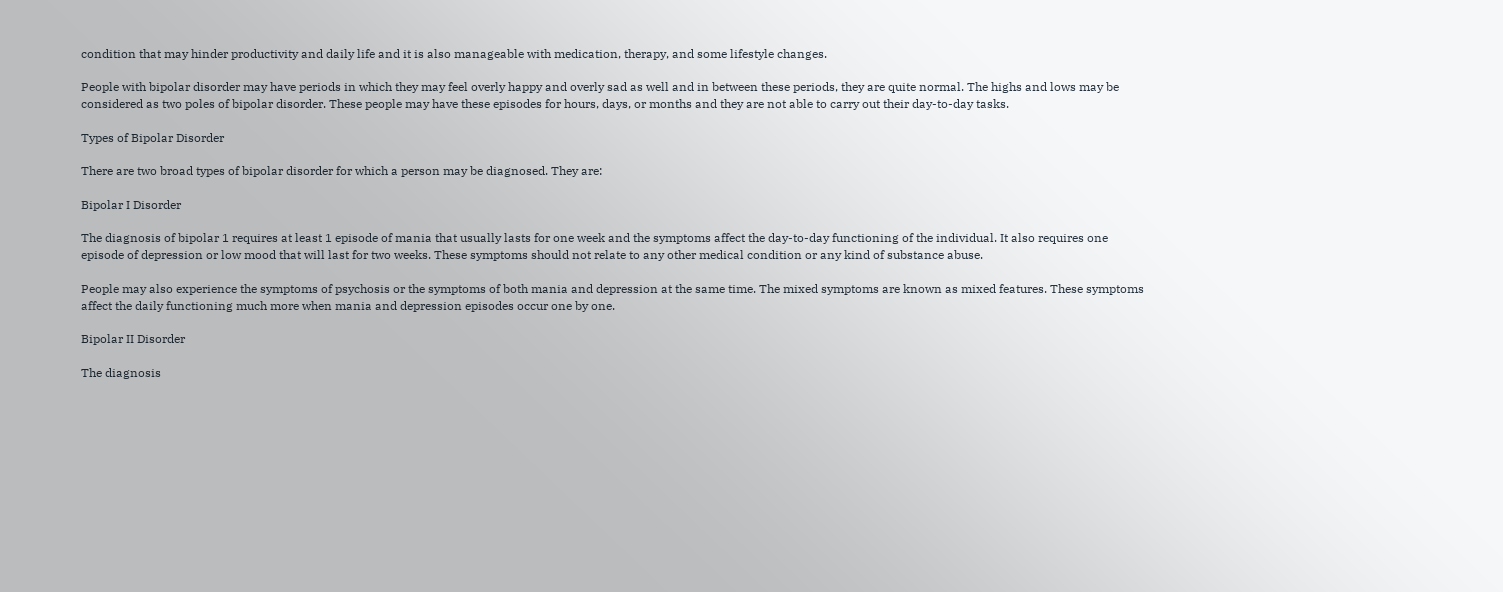condition that may hinder productivity and daily life and it is also manageable with medication, therapy, and some lifestyle changes.

People with bipolar disorder may have periods in which they may feel overly happy and overly sad as well and in between these periods, they are quite normal. The highs and lows may be considered as two poles of bipolar disorder. These people may have these episodes for hours, days, or months and they are not able to carry out their day-to-day tasks.

Types of Bipolar Disorder

There are two broad types of bipolar disorder for which a person may be diagnosed. They are:

Bipolar I Disorder

The diagnosis of bipolar 1 requires at least 1 episode of mania that usually lasts for one week and the symptoms affect the day-to-day functioning of the individual. It also requires one episode of depression or low mood that will last for two weeks. These symptoms should not relate to any other medical condition or any kind of substance abuse.

People may also experience the symptoms of psychosis or the symptoms of both mania and depression at the same time. The mixed symptoms are known as mixed features. These symptoms affect the daily functioning much more when mania and depression episodes occur one by one.

Bipolar II Disorder

The diagnosis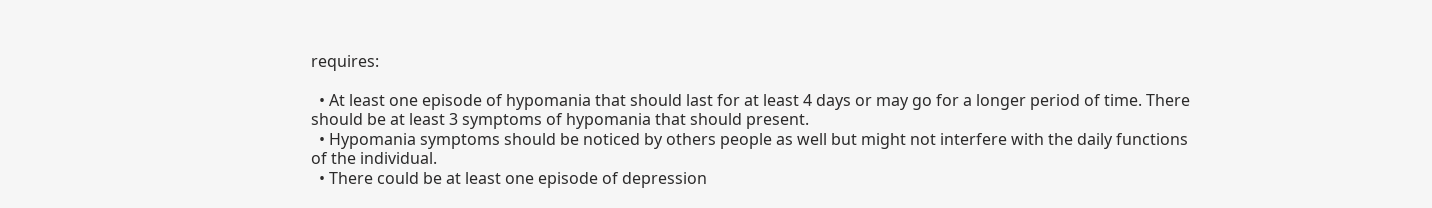requires:

  • At least one episode of hypomania that should last for at least 4 days or may go for a longer period of time. There should be at least 3 symptoms of hypomania that should present.
  • Hypomania symptoms should be noticed by others people as well but might not interfere with the daily functions of the individual.
  • There could be at least one episode of depression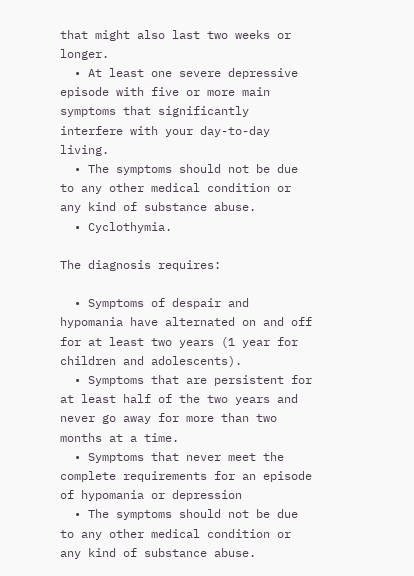that might also last two weeks or longer.
  • At least one severe depressive episode with five or more main symptoms that significantly interfere with your day-to-day living.
  • The symptoms should not be due to any other medical condition or any kind of substance abuse.
  • Cyclothymia.

The diagnosis requires:

  • Symptoms of despair and hypomania have alternated on and off for at least two years (1 year for children and adolescents).
  • Symptoms that are persistent for at least half of the two years and never go away for more than two months at a time.
  • Symptoms that never meet the complete requirements for an episode of hypomania or depression
  • The symptoms should not be due to any other medical condition or any kind of substance abuse.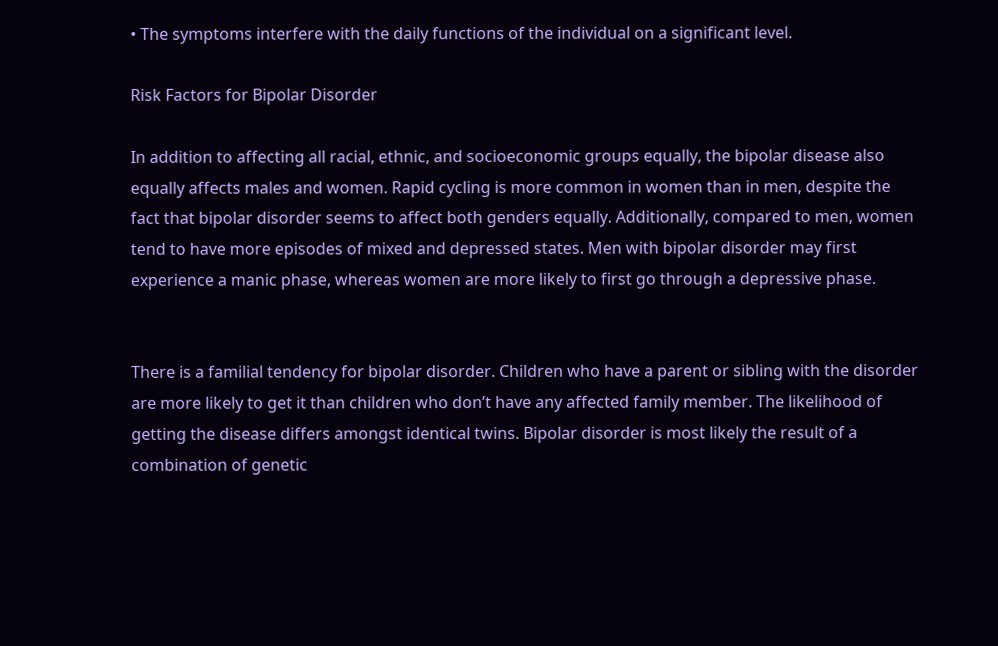• The symptoms interfere with the daily functions of the individual on a significant level.

Risk Factors for Bipolar Disorder

In addition to affecting all racial, ethnic, and socioeconomic groups equally, the bipolar disease also equally affects males and women. Rapid cycling is more common in women than in men, despite the fact that bipolar disorder seems to affect both genders equally. Additionally, compared to men, women tend to have more episodes of mixed and depressed states. Men with bipolar disorder may first experience a manic phase, whereas women are more likely to first go through a depressive phase.


There is a familial tendency for bipolar disorder. Children who have a parent or sibling with the disorder are more likely to get it than children who don’t have any affected family member. The likelihood of getting the disease differs amongst identical twins. Bipolar disorder is most likely the result of a combination of genetic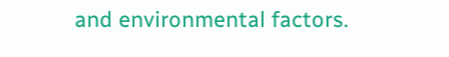and environmental factors.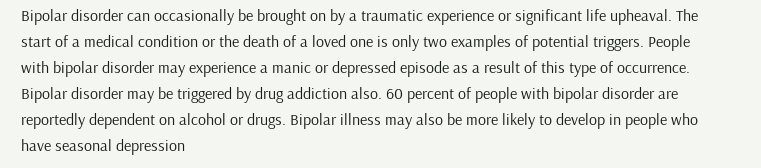Bipolar disorder can occasionally be brought on by a traumatic experience or significant life upheaval. The start of a medical condition or the death of a loved one is only two examples of potential triggers. People with bipolar disorder may experience a manic or depressed episode as a result of this type of occurrence. Bipolar disorder may be triggered by drug addiction also. 60 percent of people with bipolar disorder are reportedly dependent on alcohol or drugs. Bipolar illness may also be more likely to develop in people who have seasonal depression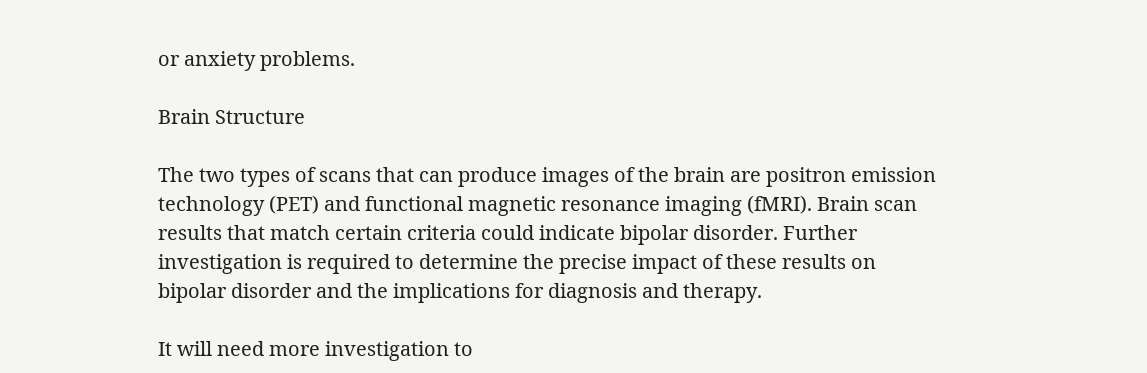or anxiety problems.

Brain Structure

The two types of scans that can produce images of the brain are positron emission technology (PET) and functional magnetic resonance imaging (fMRI). Brain scan results that match certain criteria could indicate bipolar disorder. Further investigation is required to determine the precise impact of these results on bipolar disorder and the implications for diagnosis and therapy.

It will need more investigation to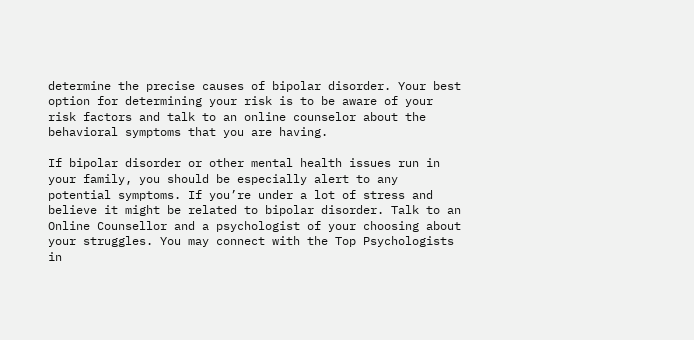determine the precise causes of bipolar disorder. Your best option for determining your risk is to be aware of your risk factors and talk to an online counselor about the behavioral symptoms that you are having.

If bipolar disorder or other mental health issues run in your family, you should be especially alert to any potential symptoms. If you’re under a lot of stress and believe it might be related to bipolar disorder. Talk to an Online Counsellor and a psychologist of your choosing about your struggles. You may connect with the Top Psychologists in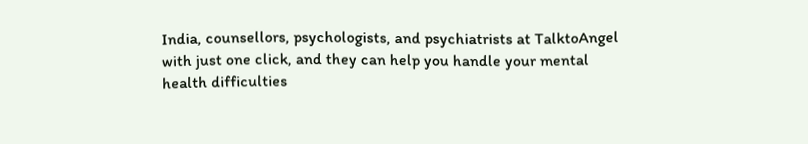India, counsellors, psychologists, and psychiatrists at TalktoAngel with just one click, and they can help you handle your mental health difficulties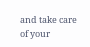and take care of your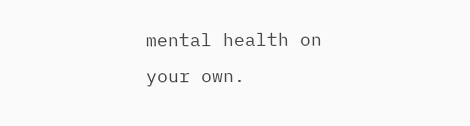mental health on your own.